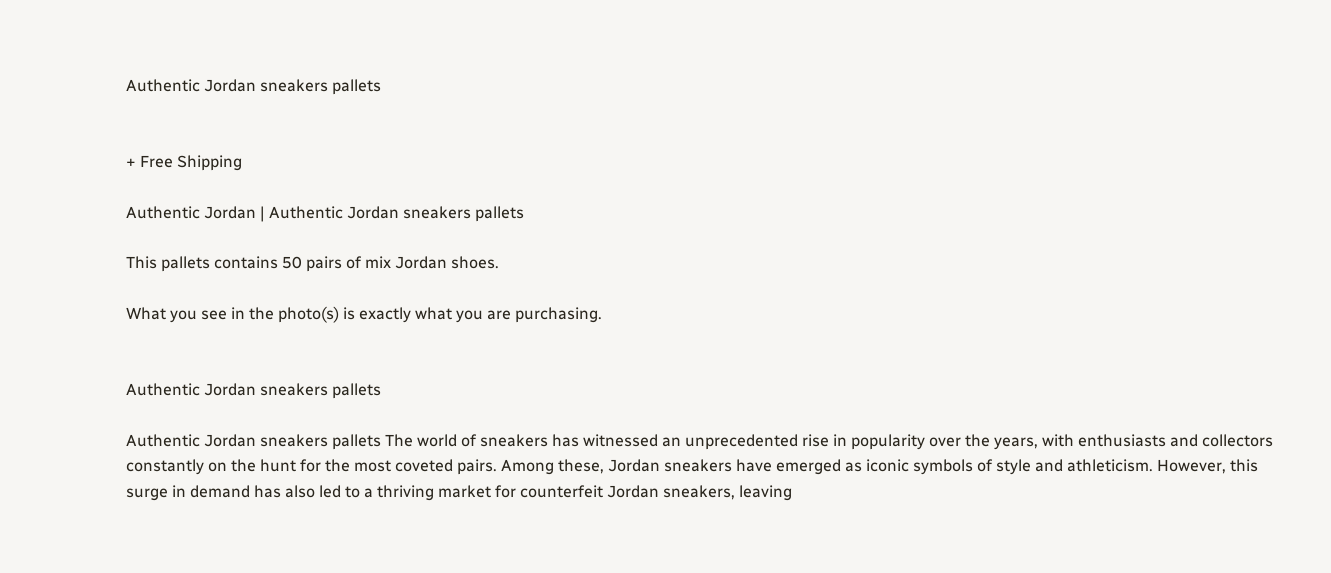Authentic Jordan sneakers pallets


+ Free Shipping

Authentic Jordan | Authentic Jordan sneakers pallets

This pallets contains 50 pairs of mix Jordan shoes.

What you see in the photo(s) is exactly what you are purchasing.


Authentic Jordan sneakers pallets

Authentic Jordan sneakers pallets The world of sneakers has witnessed an unprecedented rise in popularity over the years, with enthusiasts and collectors constantly on the hunt for the most coveted pairs. Among these, Jordan sneakers have emerged as iconic symbols of style and athleticism. However, this surge in demand has also led to a thriving market for counterfeit Jordan sneakers, leaving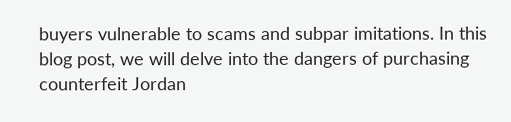buyers vulnerable to scams and subpar imitations. In this blog post, we will delve into the dangers of purchasing counterfeit Jordan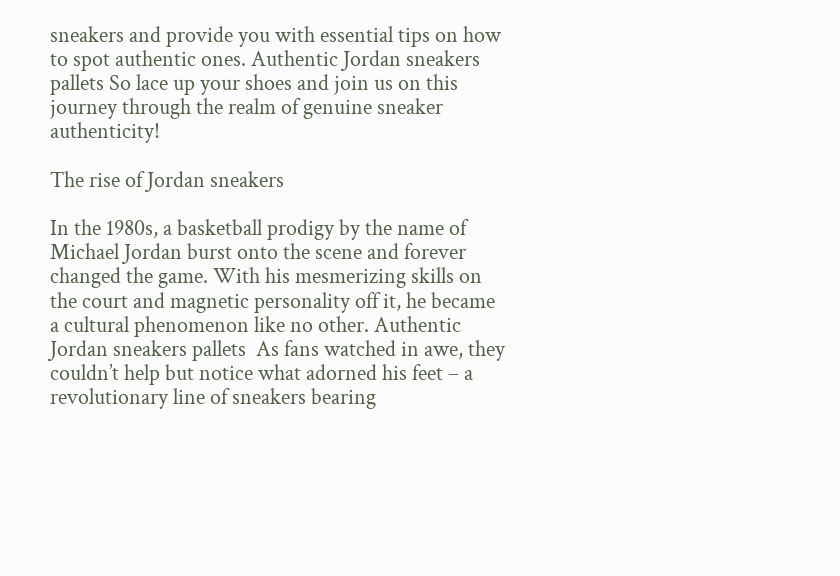sneakers and provide you with essential tips on how to spot authentic ones. Authentic Jordan sneakers pallets So lace up your shoes and join us on this journey through the realm of genuine sneaker authenticity!

The rise of Jordan sneakers

In the 1980s, a basketball prodigy by the name of Michael Jordan burst onto the scene and forever changed the game. With his mesmerizing skills on the court and magnetic personality off it, he became a cultural phenomenon like no other. Authentic Jordan sneakers pallets  As fans watched in awe, they couldn’t help but notice what adorned his feet – a revolutionary line of sneakers bearing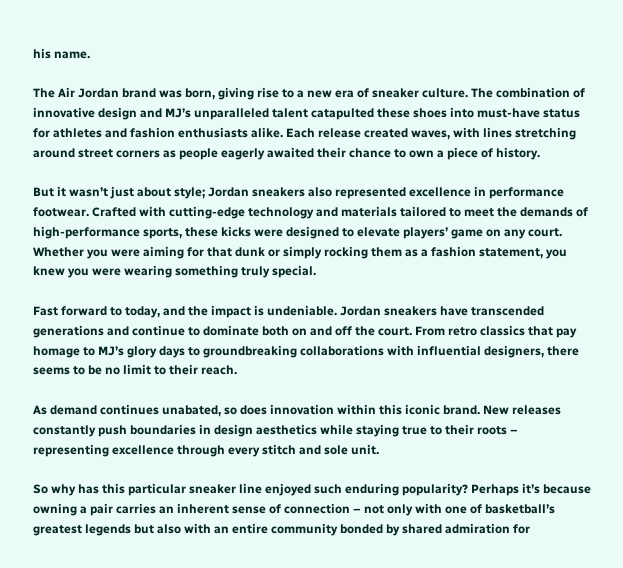his name.

The Air Jordan brand was born, giving rise to a new era of sneaker culture. The combination of innovative design and MJ’s unparalleled talent catapulted these shoes into must-have status for athletes and fashion enthusiasts alike. Each release created waves, with lines stretching around street corners as people eagerly awaited their chance to own a piece of history.

But it wasn’t just about style; Jordan sneakers also represented excellence in performance footwear. Crafted with cutting-edge technology and materials tailored to meet the demands of high-performance sports, these kicks were designed to elevate players’ game on any court. Whether you were aiming for that dunk or simply rocking them as a fashion statement, you knew you were wearing something truly special.

Fast forward to today, and the impact is undeniable. Jordan sneakers have transcended generations and continue to dominate both on and off the court. From retro classics that pay homage to MJ’s glory days to groundbreaking collaborations with influential designers, there seems to be no limit to their reach.

As demand continues unabated, so does innovation within this iconic brand. New releases constantly push boundaries in design aesthetics while staying true to their roots – representing excellence through every stitch and sole unit.

So why has this particular sneaker line enjoyed such enduring popularity? Perhaps it’s because owning a pair carries an inherent sense of connection – not only with one of basketball’s greatest legends but also with an entire community bonded by shared admiration for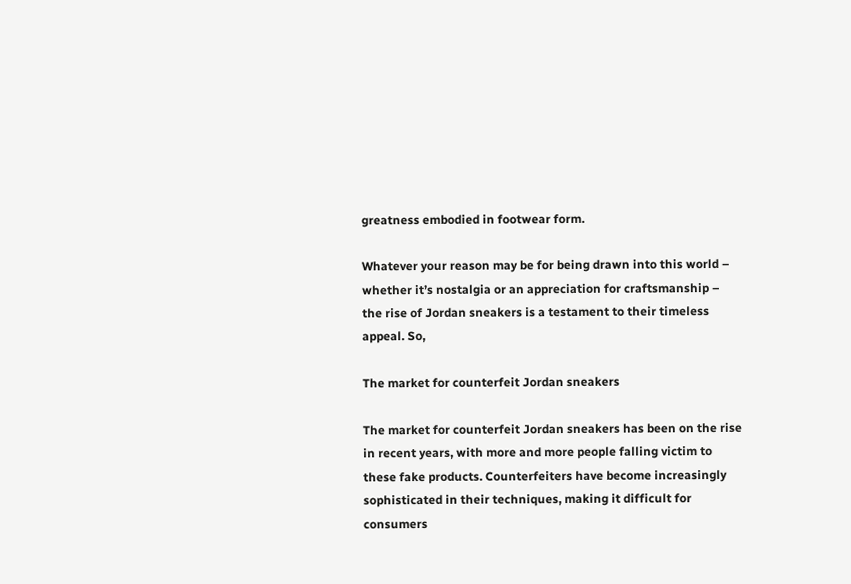greatness embodied in footwear form.

Whatever your reason may be for being drawn into this world – whether it’s nostalgia or an appreciation for craftsmanship – the rise of Jordan sneakers is a testament to their timeless appeal. So,

The market for counterfeit Jordan sneakers

The market for counterfeit Jordan sneakers has been on the rise in recent years, with more and more people falling victim to these fake products. Counterfeiters have become increasingly sophisticated in their techniques, making it difficult for consumers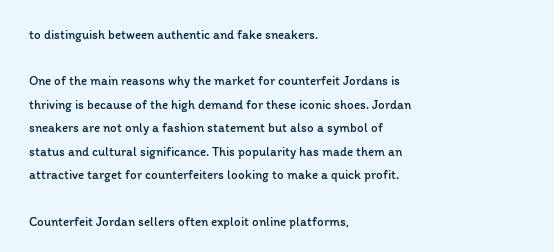to distinguish between authentic and fake sneakers.

One of the main reasons why the market for counterfeit Jordans is thriving is because of the high demand for these iconic shoes. Jordan sneakers are not only a fashion statement but also a symbol of status and cultural significance. This popularity has made them an attractive target for counterfeiters looking to make a quick profit.

Counterfeit Jordan sellers often exploit online platforms,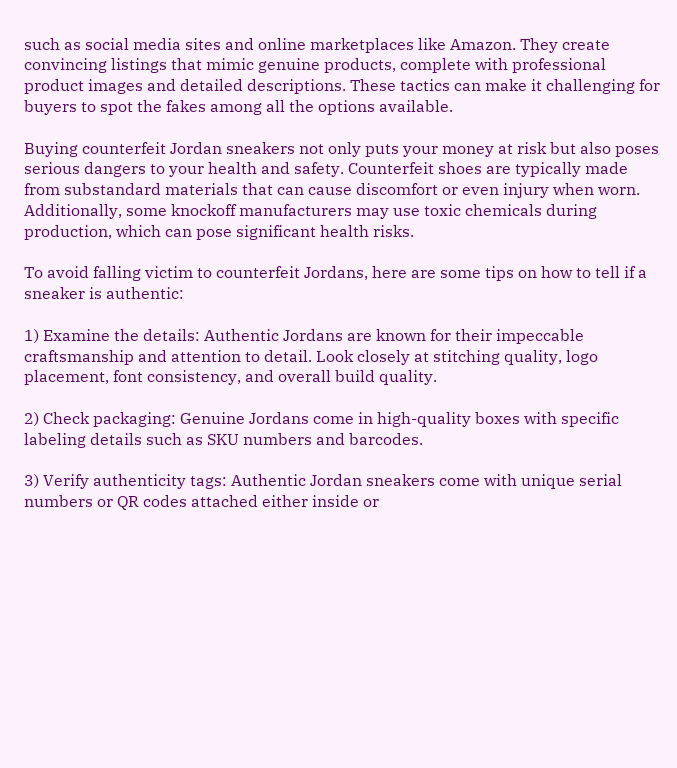such as social media sites and online marketplaces like Amazon. They create convincing listings that mimic genuine products, complete with professional product images and detailed descriptions. These tactics can make it challenging for buyers to spot the fakes among all the options available.

Buying counterfeit Jordan sneakers not only puts your money at risk but also poses serious dangers to your health and safety. Counterfeit shoes are typically made from substandard materials that can cause discomfort or even injury when worn. Additionally, some knockoff manufacturers may use toxic chemicals during production, which can pose significant health risks.

To avoid falling victim to counterfeit Jordans, here are some tips on how to tell if a sneaker is authentic:

1) Examine the details: Authentic Jordans are known for their impeccable craftsmanship and attention to detail. Look closely at stitching quality, logo placement, font consistency, and overall build quality.

2) Check packaging: Genuine Jordans come in high-quality boxes with specific labeling details such as SKU numbers and barcodes.

3) Verify authenticity tags: Authentic Jordan sneakers come with unique serial numbers or QR codes attached either inside or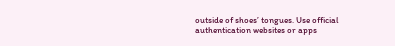outside of shoes’ tongues. Use official authentication websites or apps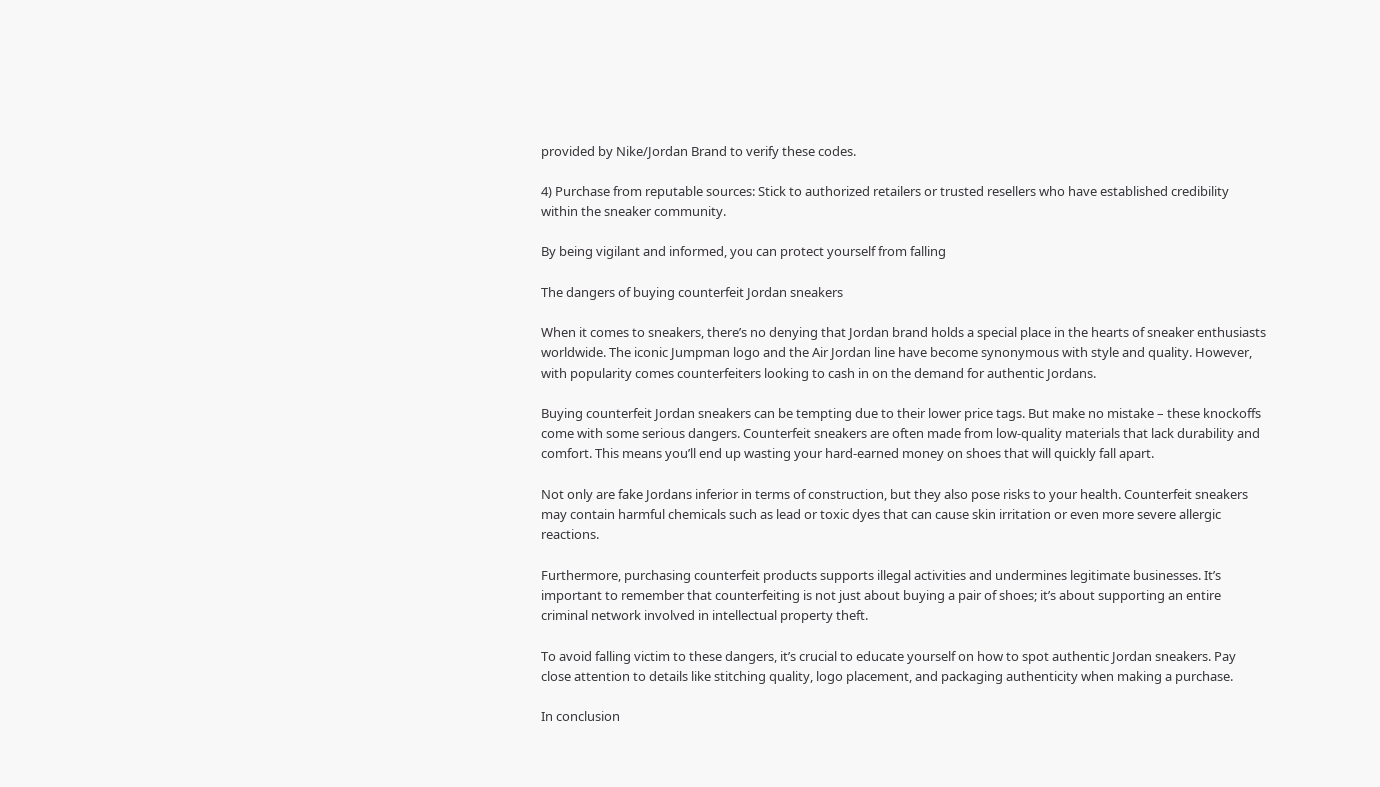provided by Nike/Jordan Brand to verify these codes.

4) Purchase from reputable sources: Stick to authorized retailers or trusted resellers who have established credibility within the sneaker community.

By being vigilant and informed, you can protect yourself from falling

The dangers of buying counterfeit Jordan sneakers

When it comes to sneakers, there’s no denying that Jordan brand holds a special place in the hearts of sneaker enthusiasts worldwide. The iconic Jumpman logo and the Air Jordan line have become synonymous with style and quality. However, with popularity comes counterfeiters looking to cash in on the demand for authentic Jordans.

Buying counterfeit Jordan sneakers can be tempting due to their lower price tags. But make no mistake – these knockoffs come with some serious dangers. Counterfeit sneakers are often made from low-quality materials that lack durability and comfort. This means you’ll end up wasting your hard-earned money on shoes that will quickly fall apart.

Not only are fake Jordans inferior in terms of construction, but they also pose risks to your health. Counterfeit sneakers may contain harmful chemicals such as lead or toxic dyes that can cause skin irritation or even more severe allergic reactions.

Furthermore, purchasing counterfeit products supports illegal activities and undermines legitimate businesses. It’s important to remember that counterfeiting is not just about buying a pair of shoes; it’s about supporting an entire criminal network involved in intellectual property theft.

To avoid falling victim to these dangers, it’s crucial to educate yourself on how to spot authentic Jordan sneakers. Pay close attention to details like stitching quality, logo placement, and packaging authenticity when making a purchase.

In conclusion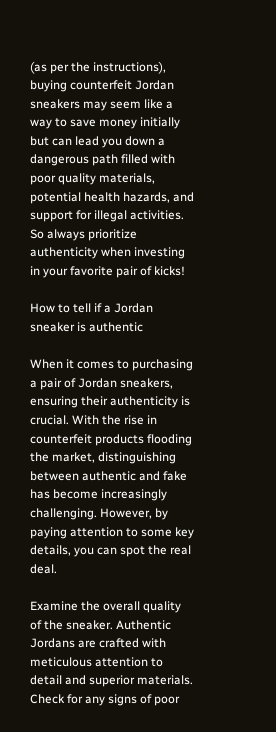(as per the instructions), buying counterfeit Jordan sneakers may seem like a way to save money initially but can lead you down a dangerous path filled with poor quality materials, potential health hazards, and support for illegal activities. So always prioritize authenticity when investing in your favorite pair of kicks!

How to tell if a Jordan sneaker is authentic

When it comes to purchasing a pair of Jordan sneakers, ensuring their authenticity is crucial. With the rise in counterfeit products flooding the market, distinguishing between authentic and fake has become increasingly challenging. However, by paying attention to some key details, you can spot the real deal.

Examine the overall quality of the sneaker. Authentic Jordans are crafted with meticulous attention to detail and superior materials. Check for any signs of poor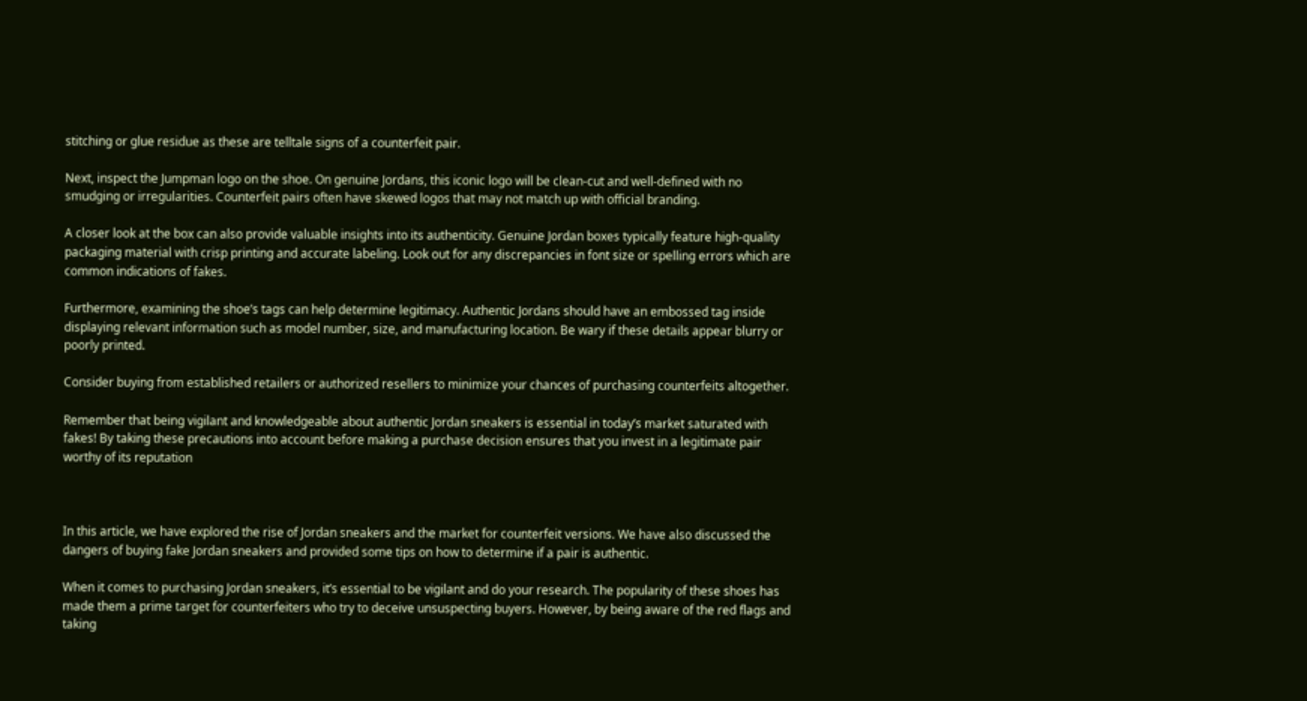stitching or glue residue as these are telltale signs of a counterfeit pair.

Next, inspect the Jumpman logo on the shoe. On genuine Jordans, this iconic logo will be clean-cut and well-defined with no smudging or irregularities. Counterfeit pairs often have skewed logos that may not match up with official branding.

A closer look at the box can also provide valuable insights into its authenticity. Genuine Jordan boxes typically feature high-quality packaging material with crisp printing and accurate labeling. Look out for any discrepancies in font size or spelling errors which are common indications of fakes.

Furthermore, examining the shoe’s tags can help determine legitimacy. Authentic Jordans should have an embossed tag inside displaying relevant information such as model number, size, and manufacturing location. Be wary if these details appear blurry or poorly printed.

Consider buying from established retailers or authorized resellers to minimize your chances of purchasing counterfeits altogether.

Remember that being vigilant and knowledgeable about authentic Jordan sneakers is essential in today’s market saturated with fakes! By taking these precautions into account before making a purchase decision ensures that you invest in a legitimate pair worthy of its reputation



In this article, we have explored the rise of Jordan sneakers and the market for counterfeit versions. We have also discussed the dangers of buying fake Jordan sneakers and provided some tips on how to determine if a pair is authentic.

When it comes to purchasing Jordan sneakers, it’s essential to be vigilant and do your research. The popularity of these shoes has made them a prime target for counterfeiters who try to deceive unsuspecting buyers. However, by being aware of the red flags and taking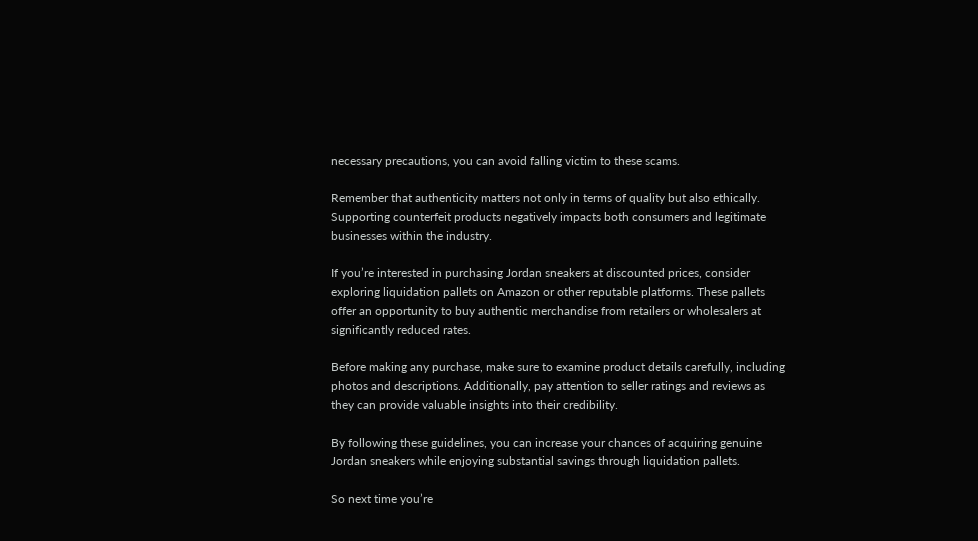necessary precautions, you can avoid falling victim to these scams.

Remember that authenticity matters not only in terms of quality but also ethically. Supporting counterfeit products negatively impacts both consumers and legitimate businesses within the industry.

If you’re interested in purchasing Jordan sneakers at discounted prices, consider exploring liquidation pallets on Amazon or other reputable platforms. These pallets offer an opportunity to buy authentic merchandise from retailers or wholesalers at significantly reduced rates.

Before making any purchase, make sure to examine product details carefully, including photos and descriptions. Additionally, pay attention to seller ratings and reviews as they can provide valuable insights into their credibility.

By following these guidelines, you can increase your chances of acquiring genuine Jordan sneakers while enjoying substantial savings through liquidation pallets.

So next time you’re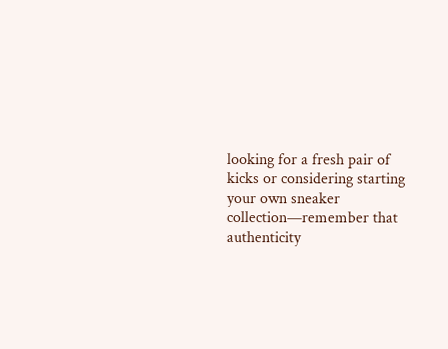looking for a fresh pair of kicks or considering starting your own sneaker collection—remember that authenticity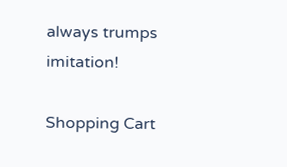always trumps imitation!

Shopping Cart